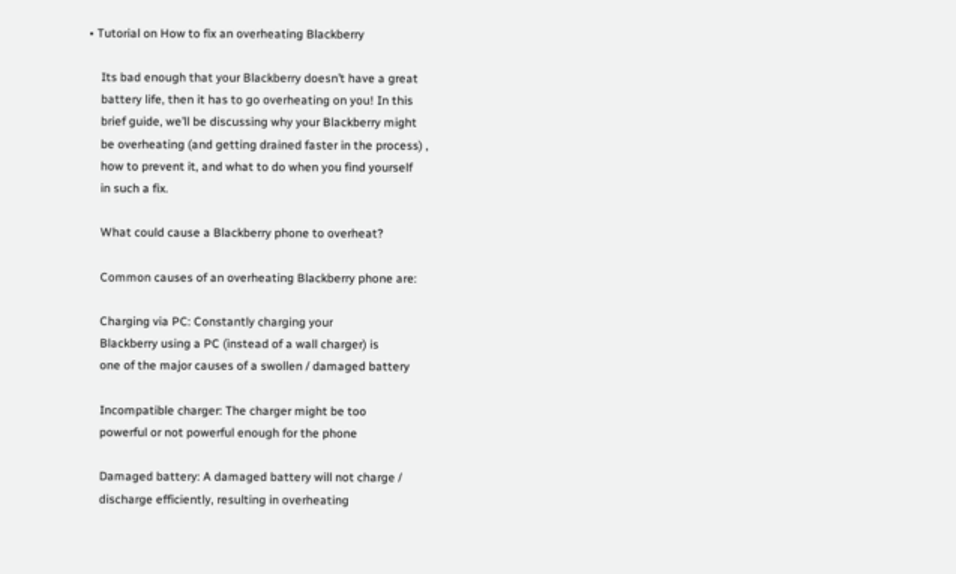• Tutorial on How to fix an overheating Blackberry

    Its bad enough that your Blackberry doesn’t have a great
    battery life, then it has to go overheating on you! In this
    brief guide, we’ll be discussing why your Blackberry might
    be overheating (and getting drained faster in the process) ,
    how to prevent it, and what to do when you find yourself
    in such a fix.

    What could cause a Blackberry phone to overheat?

    Common causes of an overheating Blackberry phone are:

    Charging via PC: Constantly charging your
    Blackberry using a PC (instead of a wall charger) is
    one of the major causes of a swollen / damaged battery

    Incompatible charger: The charger might be too
    powerful or not powerful enough for the phone

    Damaged battery: A damaged battery will not charge /
    discharge efficiently, resulting in overheating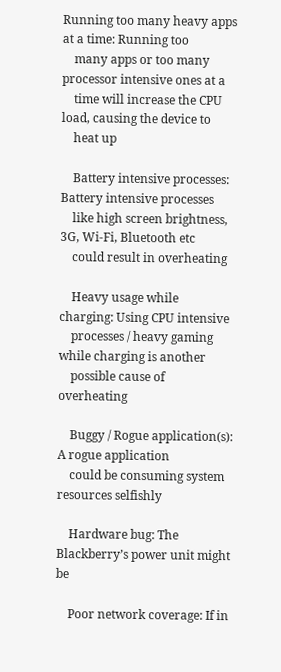Running too many heavy apps at a time: Running too
    many apps or too many processor intensive ones at a
    time will increase the CPU load, causing the device to
    heat up

    Battery intensive processes: Battery intensive processes
    like high screen brightness, 3G, Wi-Fi, Bluetooth etc
    could result in overheating

    Heavy usage while charging: Using CPU intensive
    processes / heavy gaming while charging is another
    possible cause of overheating

    Buggy / Rogue application(s): A rogue application
    could be consuming system resources selfishly

    Hardware bug: The Blackberry’s power unit might be

    Poor network coverage: If in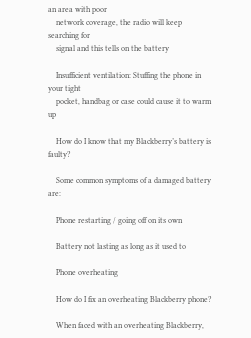an area with poor
    network coverage, the radio will keep searching for
    signal and this tells on the battery

    Insufficient ventilation: Stuffing the phone in your tight
    pocket, handbag or case could cause it to warm up

    How do I know that my Blackberry’s battery is faulty?

    Some common symptoms of a damaged battery are:

    Phone restarting / going off on its own

    Battery not lasting as long as it used to

    Phone overheating

    How do I fix an overheating Blackberry phone?

    When faced with an overheating Blackberry,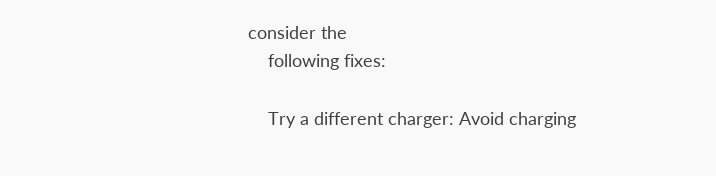consider the
    following fixes:

    Try a different charger: Avoid charging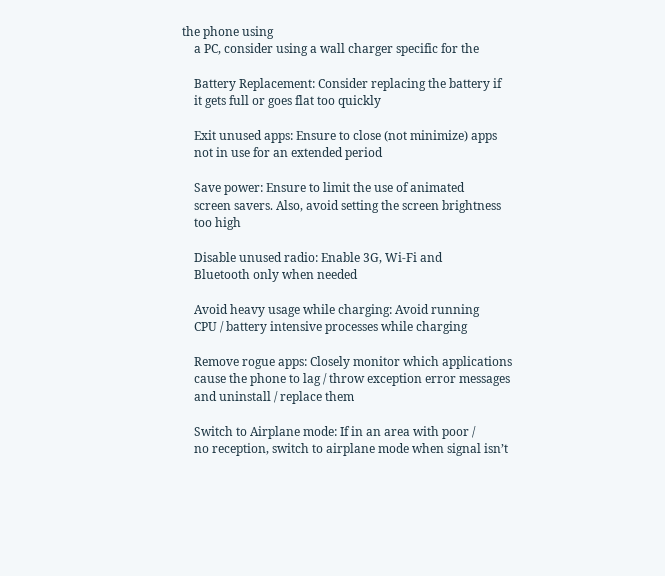the phone using
    a PC, consider using a wall charger specific for the

    Battery Replacement: Consider replacing the battery if
    it gets full or goes flat too quickly

    Exit unused apps: Ensure to close (not minimize) apps
    not in use for an extended period

    Save power: Ensure to limit the use of animated
    screen savers. Also, avoid setting the screen brightness
    too high

    Disable unused radio: Enable 3G, Wi-Fi and
    Bluetooth only when needed

    Avoid heavy usage while charging: Avoid running
    CPU / battery intensive processes while charging

    Remove rogue apps: Closely monitor which applications
    cause the phone to lag / throw exception error messages
    and uninstall / replace them

    Switch to Airplane mode: If in an area with poor /
    no reception, switch to airplane mode when signal isn’t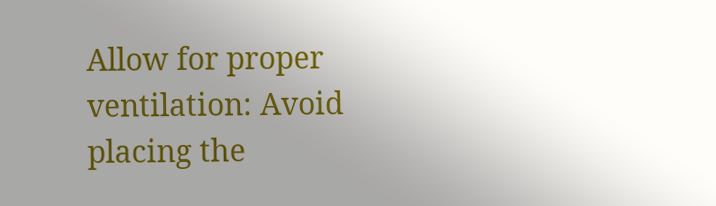Allow for proper ventilation: Avoid placing the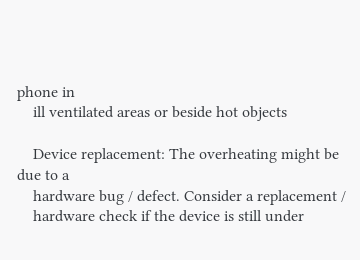phone in
    ill ventilated areas or beside hot objects

    Device replacement: The overheating might be due to a
    hardware bug / defect. Consider a replacement /
    hardware check if the device is still under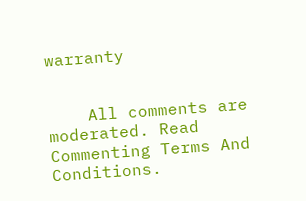warranty


    All comments are moderated. Read Commenting Terms And Conditions.